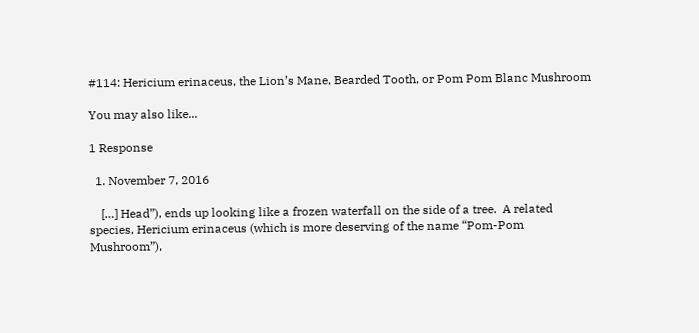#114: Hericium erinaceus, the Lion’s Mane, Bearded Tooth, or Pom Pom Blanc Mushroom

You may also like...

1 Response

  1. November 7, 2016

    […] Head”), ends up looking like a frozen waterfall on the side of a tree.  A related species, Hericium erinaceus (which is more deserving of the name “Pom-Pom Mushroom”),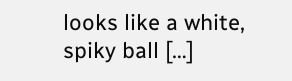looks like a white, spiky ball […]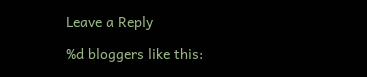Leave a Reply

%d bloggers like this: